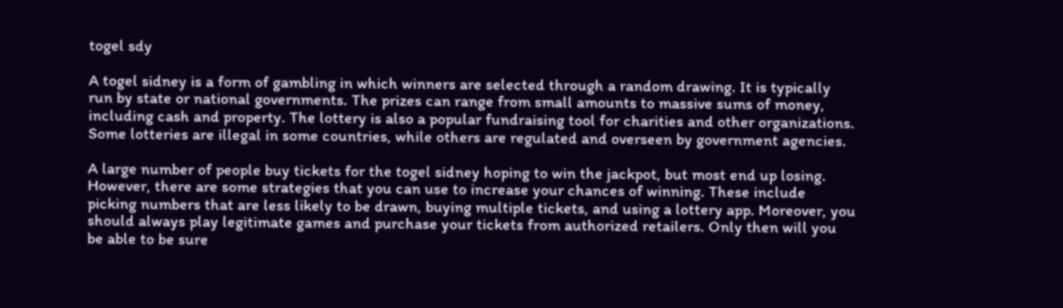togel sdy

A togel sidney is a form of gambling in which winners are selected through a random drawing. It is typically run by state or national governments. The prizes can range from small amounts to massive sums of money, including cash and property. The lottery is also a popular fundraising tool for charities and other organizations. Some lotteries are illegal in some countries, while others are regulated and overseen by government agencies.

A large number of people buy tickets for the togel sidney hoping to win the jackpot, but most end up losing. However, there are some strategies that you can use to increase your chances of winning. These include picking numbers that are less likely to be drawn, buying multiple tickets, and using a lottery app. Moreover, you should always play legitimate games and purchase your tickets from authorized retailers. Only then will you be able to be sure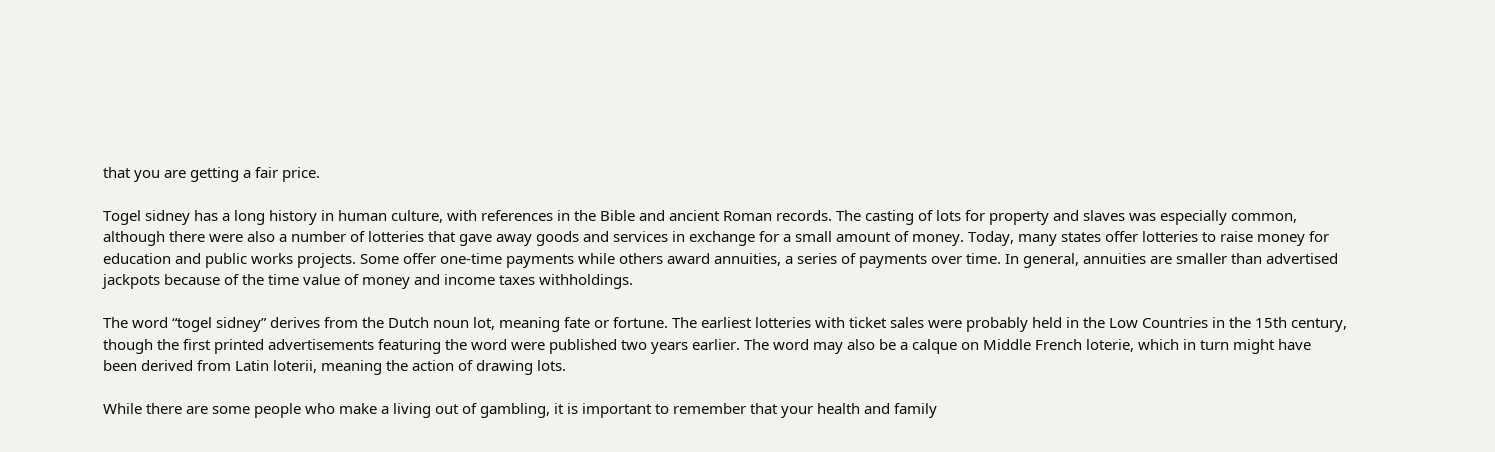that you are getting a fair price.

Togel sidney has a long history in human culture, with references in the Bible and ancient Roman records. The casting of lots for property and slaves was especially common, although there were also a number of lotteries that gave away goods and services in exchange for a small amount of money. Today, many states offer lotteries to raise money for education and public works projects. Some offer one-time payments while others award annuities, a series of payments over time. In general, annuities are smaller than advertised jackpots because of the time value of money and income taxes withholdings.

The word “togel sidney” derives from the Dutch noun lot, meaning fate or fortune. The earliest lotteries with ticket sales were probably held in the Low Countries in the 15th century, though the first printed advertisements featuring the word were published two years earlier. The word may also be a calque on Middle French loterie, which in turn might have been derived from Latin loterii, meaning the action of drawing lots.

While there are some people who make a living out of gambling, it is important to remember that your health and family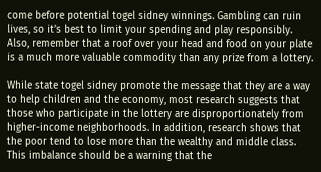come before potential togel sidney winnings. Gambling can ruin lives, so it’s best to limit your spending and play responsibly. Also, remember that a roof over your head and food on your plate is a much more valuable commodity than any prize from a lottery.

While state togel sidney promote the message that they are a way to help children and the economy, most research suggests that those who participate in the lottery are disproportionately from higher-income neighborhoods. In addition, research shows that the poor tend to lose more than the wealthy and middle class. This imbalance should be a warning that the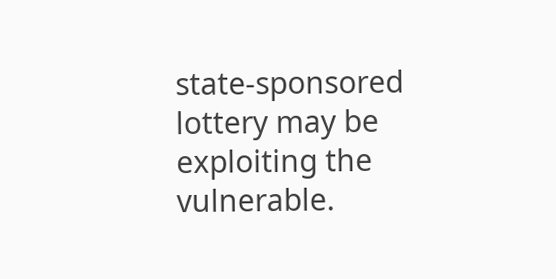state-sponsored lottery may be exploiting the vulnerable.